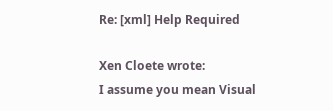Re: [xml] Help Required

Xen Cloete wrote:
I assume you mean Visual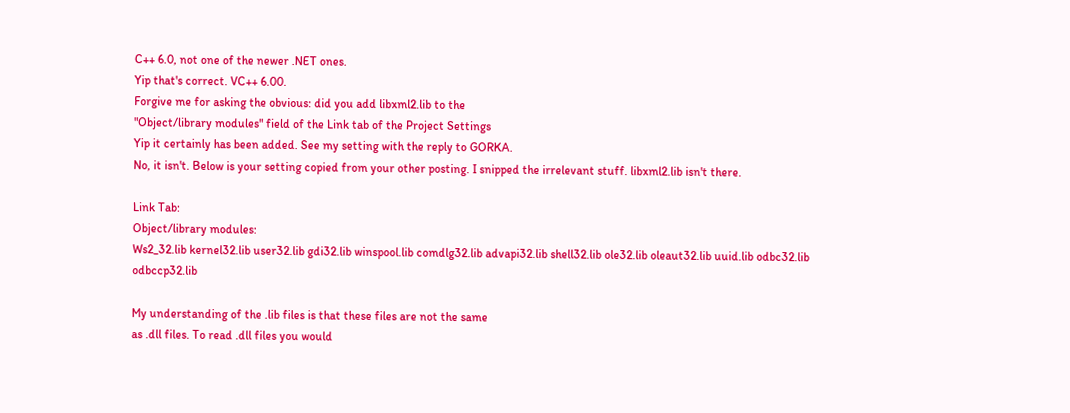C++ 6.0, not one of the newer .NET ones.
Yip that's correct. VC++ 6.00.
Forgive me for asking the obvious: did you add libxml2.lib to the
"Object/library modules" field of the Link tab of the Project Settings
Yip it certainly has been added. See my setting with the reply to GORKA.
No, it isn't. Below is your setting copied from your other posting. I snipped the irrelevant stuff. libxml2.lib isn't there.

Link Tab:
Object/library modules:
Ws2_32.lib kernel32.lib user32.lib gdi32.lib winspool.lib comdlg32.lib advapi32.lib shell32.lib ole32.lib oleaut32.lib uuid.lib odbc32.lib odbccp32.lib

My understanding of the .lib files is that these files are not the same
as .dll files. To read .dll files you would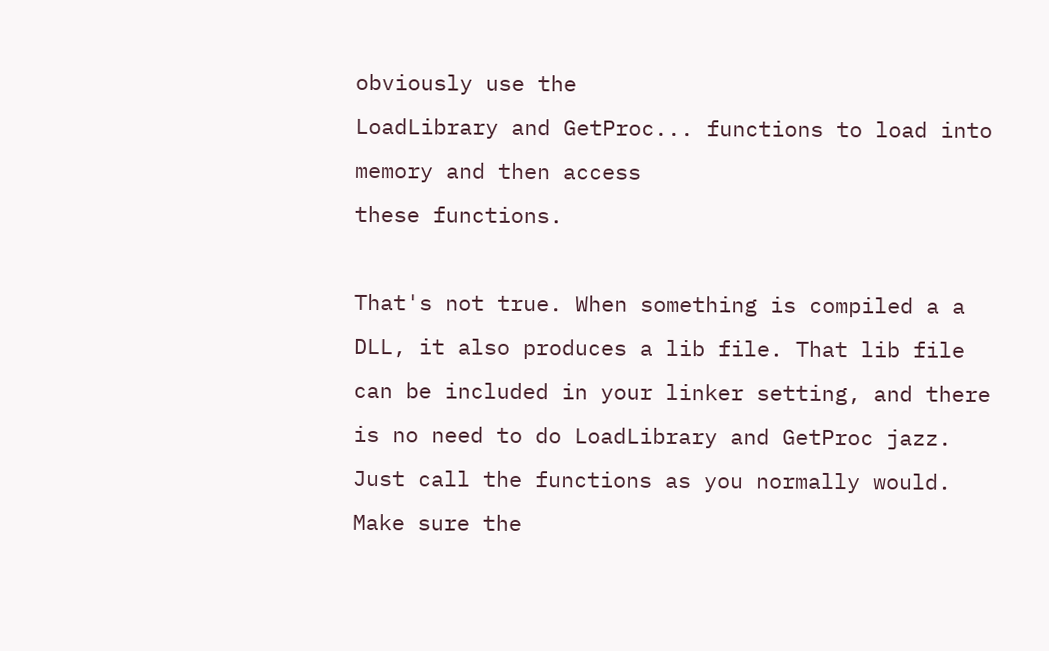obviously use the
LoadLibrary and GetProc... functions to load into memory and then access
these functions.

That's not true. When something is compiled a a DLL, it also produces a lib file. That lib file can be included in your linker setting, and there is no need to do LoadLibrary and GetProc jazz. Just call the functions as you normally would. Make sure the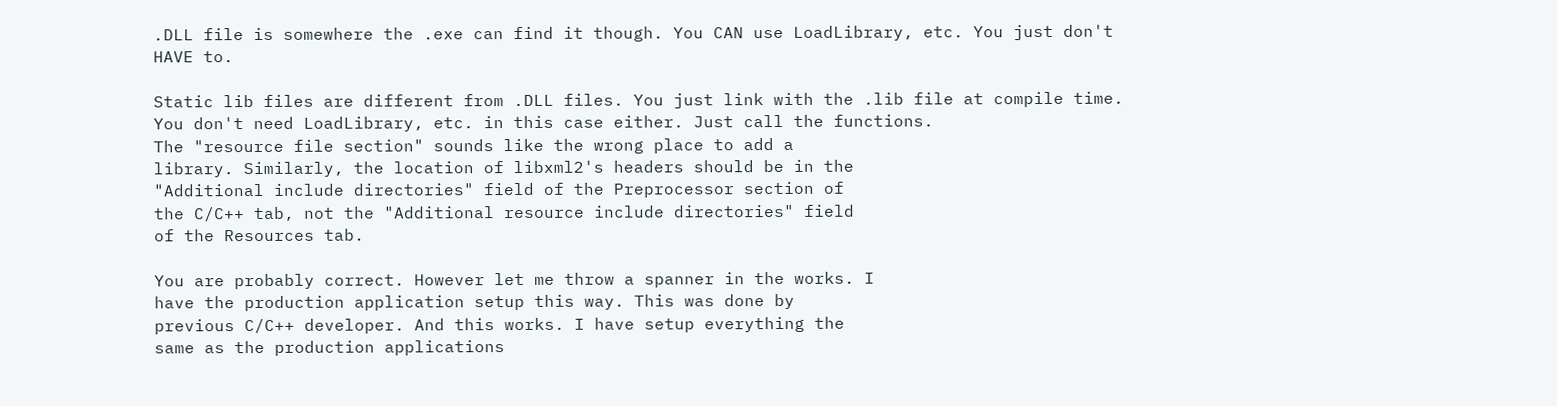.DLL file is somewhere the .exe can find it though. You CAN use LoadLibrary, etc. You just don't HAVE to.

Static lib files are different from .DLL files. You just link with the .lib file at compile time. You don't need LoadLibrary, etc. in this case either. Just call the functions.
The "resource file section" sounds like the wrong place to add a
library. Similarly, the location of libxml2's headers should be in the
"Additional include directories" field of the Preprocessor section of
the C/C++ tab, not the "Additional resource include directories" field
of the Resources tab.

You are probably correct. However let me throw a spanner in the works. I
have the production application setup this way. This was done by
previous C/C++ developer. And this works. I have setup everything the
same as the production applications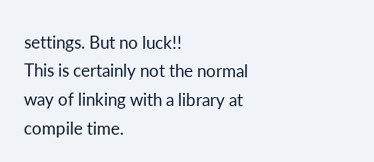settings. But no luck!!
This is certainly not the normal way of linking with a library at compile time.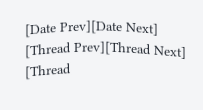[Date Prev][Date Next]   [Thread Prev][Thread Next]   [Thread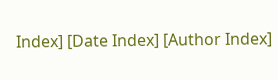Index] [Date Index] [Author Index]